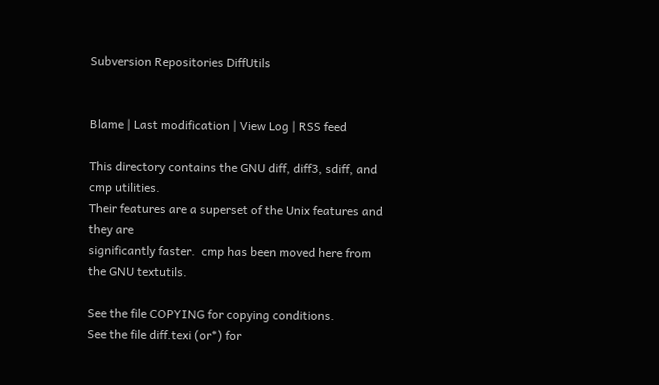Subversion Repositories DiffUtils


Blame | Last modification | View Log | RSS feed

This directory contains the GNU diff, diff3, sdiff, and cmp utilities.
Their features are a superset of the Unix features and they are
significantly faster.  cmp has been moved here from the GNU textutils.

See the file COPYING for copying conditions.
See the file diff.texi (or*) for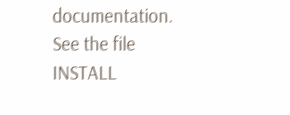documentation.
See the file INSTALL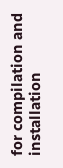for compilation and installation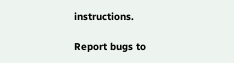instructions.

Report bugs to